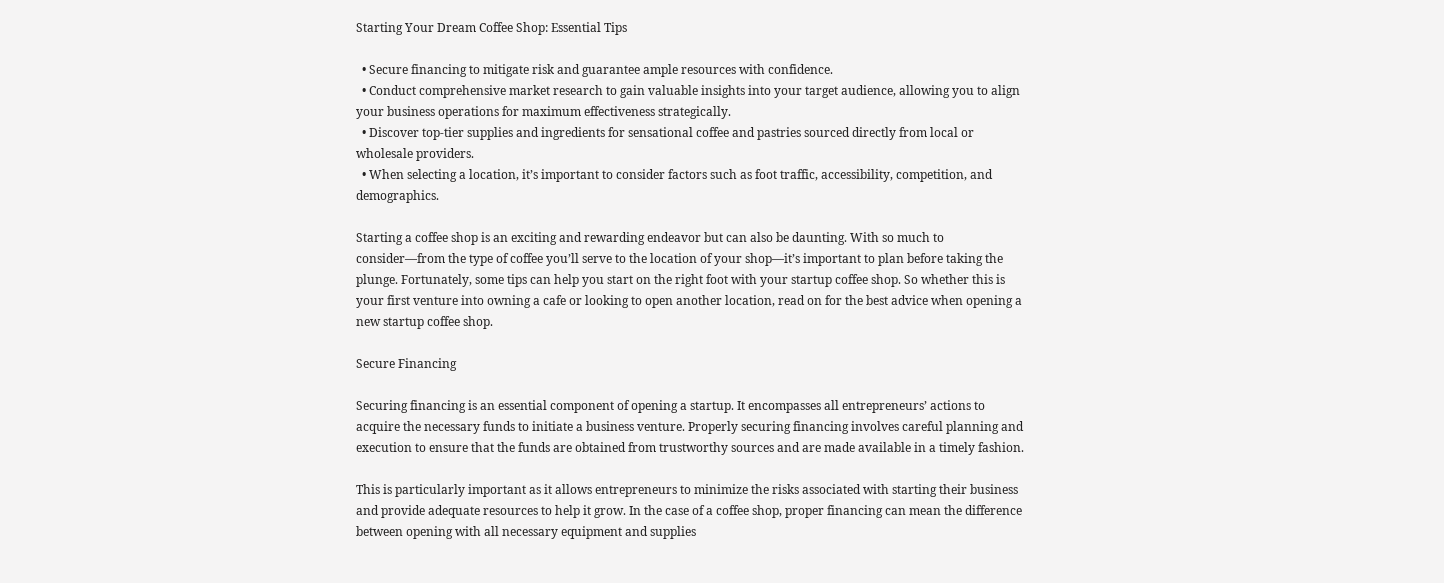Starting Your Dream Coffee Shop: Essential Tips

  • Secure financing to mitigate risk and guarantee ample resources with confidence.
  • Conduct comprehensive market research to gain valuable insights into your target audience, allowing you to align your business operations for maximum effectiveness strategically.
  • Discover top-tier supplies and ingredients for sensational coffee and pastries sourced directly from local or wholesale providers.
  • When selecting a location, it’s important to consider factors such as foot traffic, accessibility, competition, and demographics.

Starting a coffee shop is an exciting and rewarding endeavor but can also be daunting. With so much to consider—from the type of coffee you’ll serve to the location of your shop—it’s important to plan before taking the plunge. Fortunately, some tips can help you start on the right foot with your startup coffee shop. So whether this is your first venture into owning a cafe or looking to open another location, read on for the best advice when opening a new startup coffee shop.

Secure Financing

Securing financing is an essential component of opening a startup. It encompasses all entrepreneurs’ actions to acquire the necessary funds to initiate a business venture. Properly securing financing involves careful planning and execution to ensure that the funds are obtained from trustworthy sources and are made available in a timely fashion.

This is particularly important as it allows entrepreneurs to minimize the risks associated with starting their business and provide adequate resources to help it grow. In the case of a coffee shop, proper financing can mean the difference between opening with all necessary equipment and supplies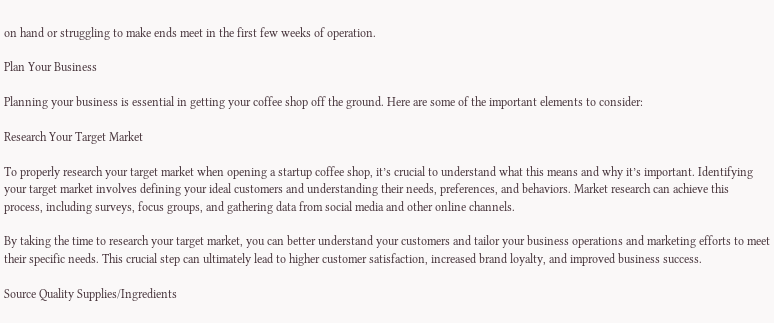on hand or struggling to make ends meet in the first few weeks of operation.

Plan Your Business

Planning your business is essential in getting your coffee shop off the ground. Here are some of the important elements to consider:

Research Your Target Market

To properly research your target market when opening a startup coffee shop, it’s crucial to understand what this means and why it’s important. Identifying your target market involves defining your ideal customers and understanding their needs, preferences, and behaviors. Market research can achieve this process, including surveys, focus groups, and gathering data from social media and other online channels.

By taking the time to research your target market, you can better understand your customers and tailor your business operations and marketing efforts to meet their specific needs. This crucial step can ultimately lead to higher customer satisfaction, increased brand loyalty, and improved business success.

Source Quality Supplies/Ingredients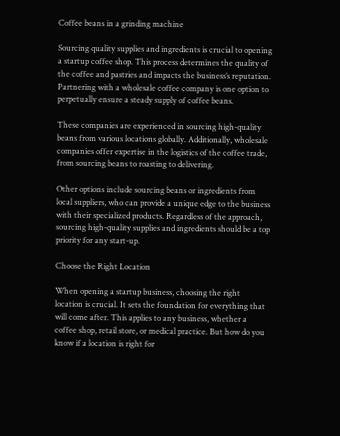Coffee beans in a grinding machine

Sourcing quality supplies and ingredients is crucial to opening a startup coffee shop. This process determines the quality of the coffee and pastries and impacts the business’s reputation. Partnering with a wholesale coffee company is one option to perpetually ensure a steady supply of coffee beans.

These companies are experienced in sourcing high-quality beans from various locations globally. Additionally, wholesale companies offer expertise in the logistics of the coffee trade, from sourcing beans to roasting to delivering.

Other options include sourcing beans or ingredients from local suppliers, who can provide a unique edge to the business with their specialized products. Regardless of the approach, sourcing high-quality supplies and ingredients should be a top priority for any start-up.

Choose the Right Location

When opening a startup business, choosing the right location is crucial. It sets the foundation for everything that will come after. This applies to any business, whether a coffee shop, retail store, or medical practice. But how do you know if a location is right for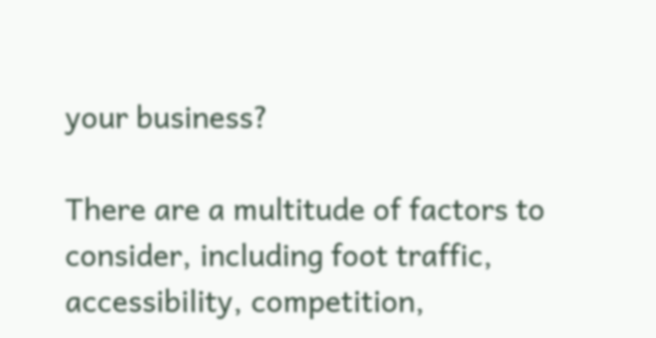your business?

There are a multitude of factors to consider, including foot traffic, accessibility, competition,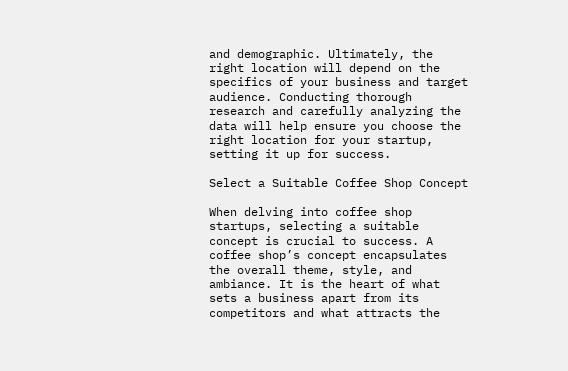and demographic. Ultimately, the right location will depend on the specifics of your business and target audience. Conducting thorough research and carefully analyzing the data will help ensure you choose the right location for your startup, setting it up for success.

Select a Suitable Coffee Shop Concept

When delving into coffee shop startups, selecting a suitable concept is crucial to success. A coffee shop’s concept encapsulates the overall theme, style, and ambiance. It is the heart of what sets a business apart from its competitors and what attracts the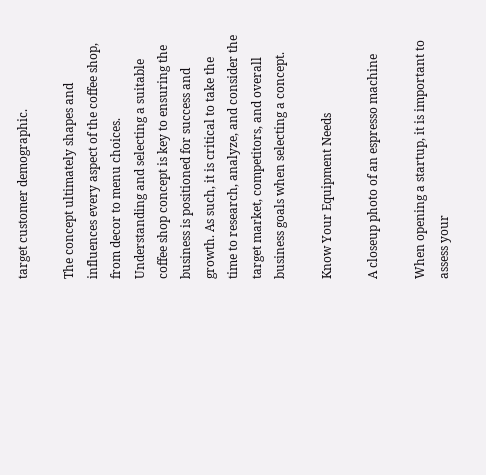target customer demographic.

The concept ultimately shapes and influences every aspect of the coffee shop, from decor to menu choices. Understanding and selecting a suitable coffee shop concept is key to ensuring the business is positioned for success and growth. As such, it is critical to take the time to research, analyze, and consider the target market, competitors, and overall business goals when selecting a concept.

Know Your Equipment Needs

A closeup photo of an espresso machine

When opening a startup, it is important to assess your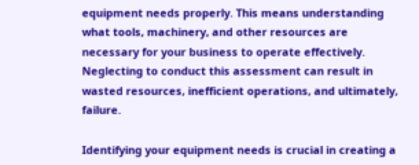equipment needs properly. This means understanding what tools, machinery, and other resources are necessary for your business to operate effectively. Neglecting to conduct this assessment can result in wasted resources, inefficient operations, and ultimately, failure.

Identifying your equipment needs is crucial in creating a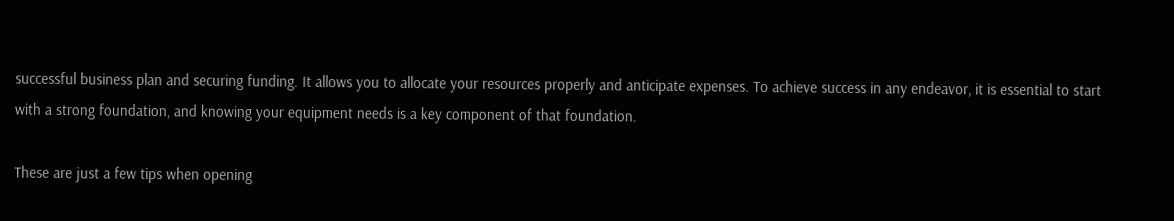successful business plan and securing funding. It allows you to allocate your resources properly and anticipate expenses. To achieve success in any endeavor, it is essential to start with a strong foundation, and knowing your equipment needs is a key component of that foundation.

These are just a few tips when opening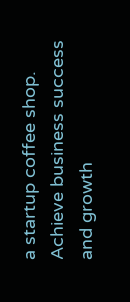a startup coffee shop. Achieve business success and growth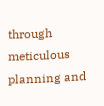through meticulous planning and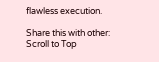flawless execution.

Share this with other:
Scroll to Top